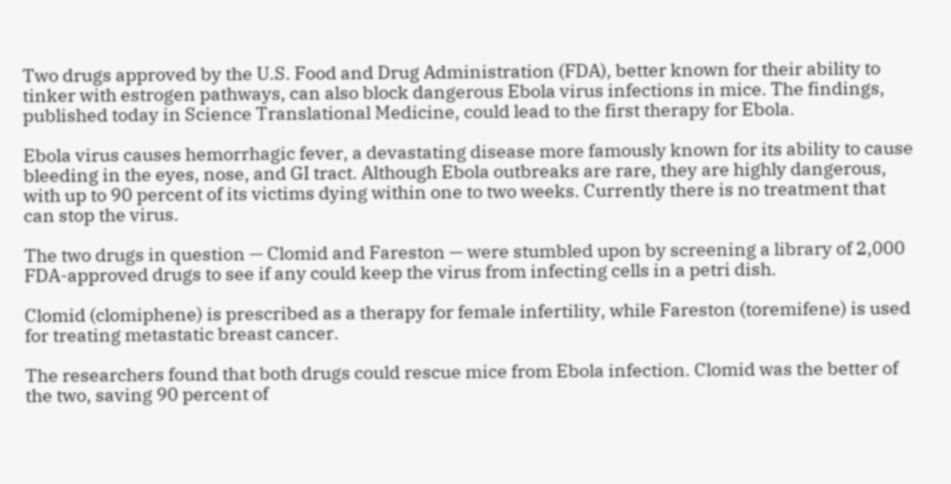Two drugs approved by the U.S. Food and Drug Administration (FDA), better known for their ability to tinker with estrogen pathways, can also block dangerous Ebola virus infections in mice. The findings, published today in Science Translational Medicine, could lead to the first therapy for Ebola.

Ebola virus causes hemorrhagic fever, a devastating disease more famously known for its ability to cause bleeding in the eyes, nose, and GI tract. Although Ebola outbreaks are rare, they are highly dangerous, with up to 90 percent of its victims dying within one to two weeks. Currently there is no treatment that can stop the virus.

The two drugs in question — Clomid and Fareston — were stumbled upon by screening a library of 2,000 FDA-approved drugs to see if any could keep the virus from infecting cells in a petri dish.

Clomid (clomiphene) is prescribed as a therapy for female infertility, while Fareston (toremifene) is used for treating metastatic breast cancer.

The researchers found that both drugs could rescue mice from Ebola infection. Clomid was the better of the two, saving 90 percent of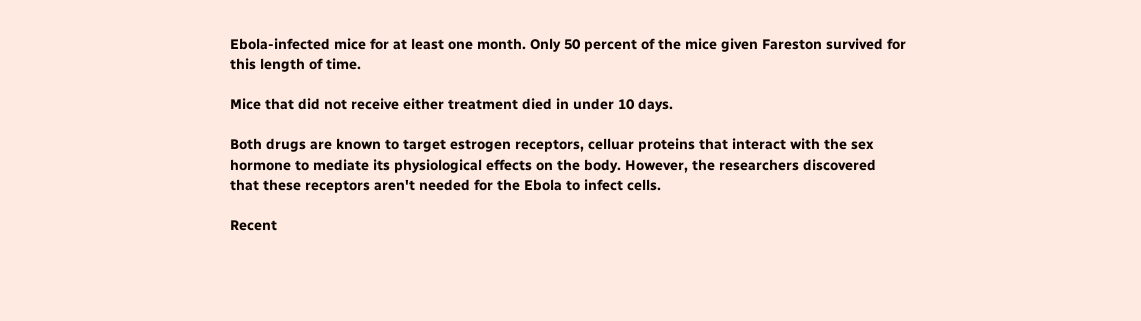Ebola-infected mice for at least one month. Only 50 percent of the mice given Fareston survived for this length of time.

Mice that did not receive either treatment died in under 10 days.

Both drugs are known to target estrogen receptors, celluar proteins that interact with the sex hormone to mediate its physiological effects on the body. However, the researchers discovered that these receptors aren't needed for the Ebola to infect cells.

Recent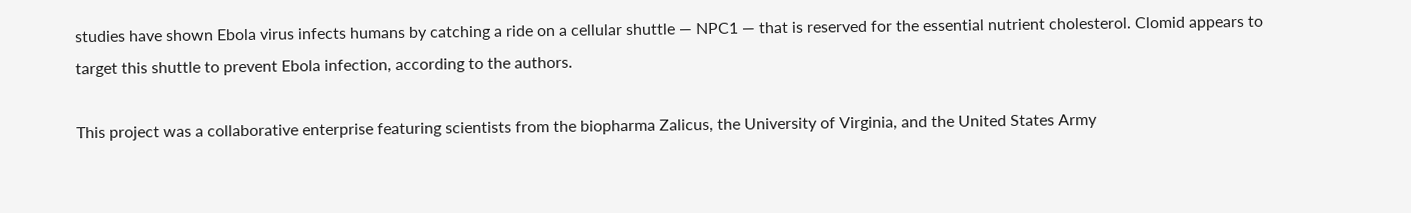studies have shown Ebola virus infects humans by catching a ride on a cellular shuttle — NPC1 — that is reserved for the essential nutrient cholesterol. Clomid appears to target this shuttle to prevent Ebola infection, according to the authors.

This project was a collaborative enterprise featuring scientists from the biopharma Zalicus, the University of Virginia, and the United States Army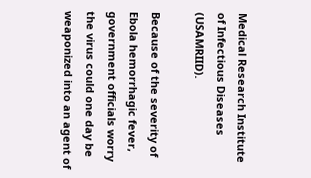Medical Research Institute of Infectious Diseases (USAMRIID).

Because of the severity of Ebola hemorrhagic fever, government officials worry the virus could one day be weaponized into an agent of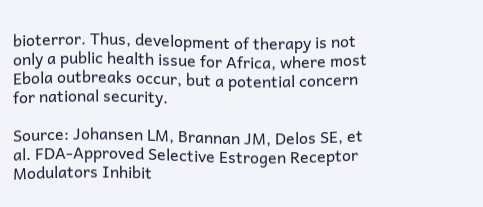bioterror. Thus, development of therapy is not only a public health issue for Africa, where most Ebola outbreaks occur, but a potential concern for national security.

Source: Johansen LM, Brannan JM, Delos SE, et al. FDA-Approved Selective Estrogen Receptor Modulators Inhibit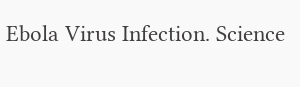Ebola Virus Infection. Science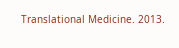Translational Medicine. 2013.